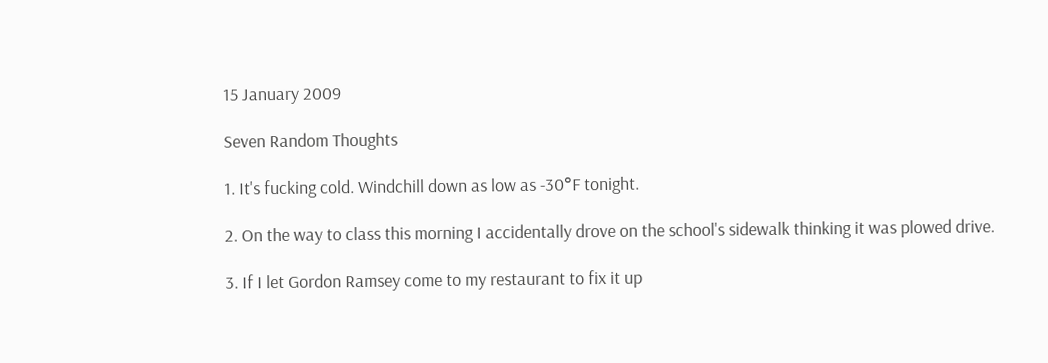15 January 2009

Seven Random Thoughts

1. It's fucking cold. Windchill down as low as -30°F tonight.

2. On the way to class this morning I accidentally drove on the school's sidewalk thinking it was plowed drive.

3. If I let Gordon Ramsey come to my restaurant to fix it up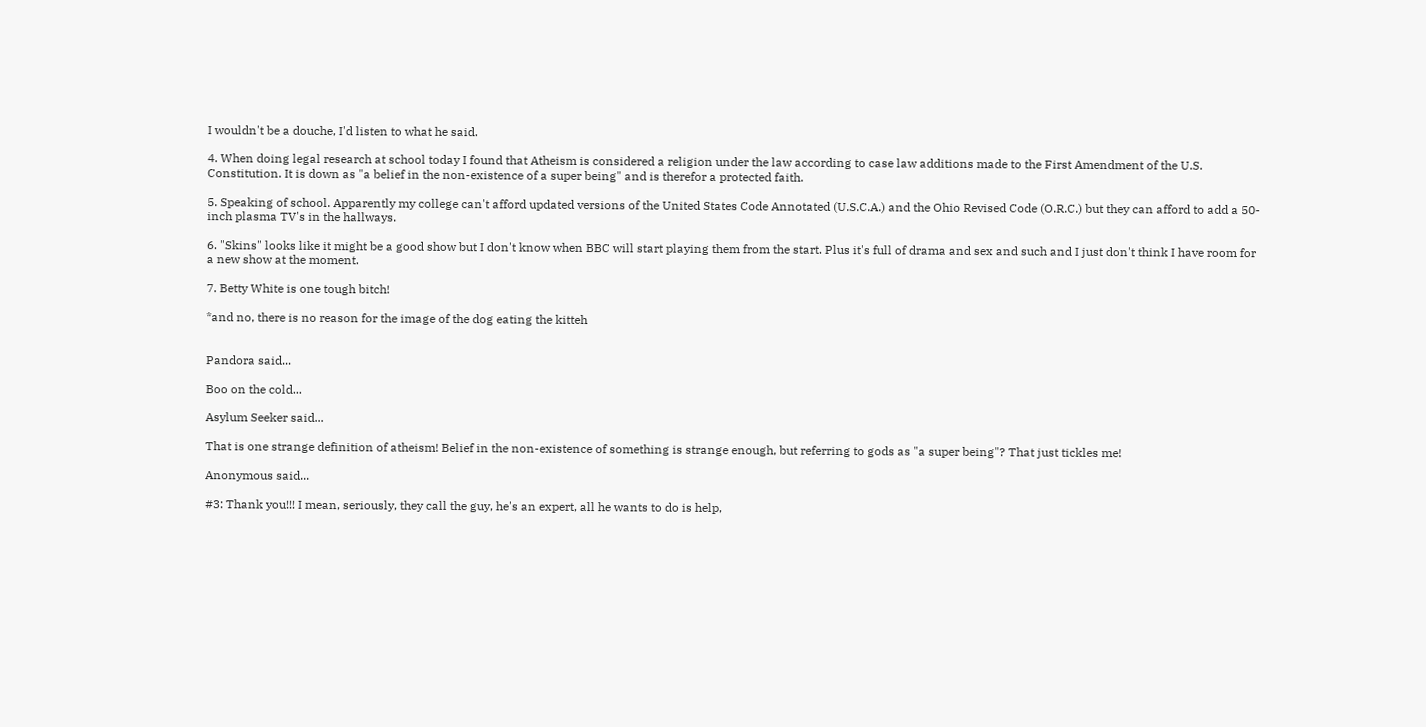I wouldn't be a douche, I'd listen to what he said.

4. When doing legal research at school today I found that Atheism is considered a religion under the law according to case law additions made to the First Amendment of the U.S. Constitution. It is down as "a belief in the non-existence of a super being" and is therefor a protected faith.

5. Speaking of school. Apparently my college can't afford updated versions of the United States Code Annotated (U.S.C.A.) and the Ohio Revised Code (O.R.C.) but they can afford to add a 50-inch plasma TV's in the hallways.

6. "Skins" looks like it might be a good show but I don't know when BBC will start playing them from the start. Plus it's full of drama and sex and such and I just don't think I have room for a new show at the moment.

7. Betty White is one tough bitch!

*and no, there is no reason for the image of the dog eating the kitteh


Pandora said...

Boo on the cold...

Asylum Seeker said...

That is one strange definition of atheism! Belief in the non-existence of something is strange enough, but referring to gods as "a super being"? That just tickles me!

Anonymous said...

#3: Thank you!!! I mean, seriously, they call the guy, he's an expert, all he wants to do is help,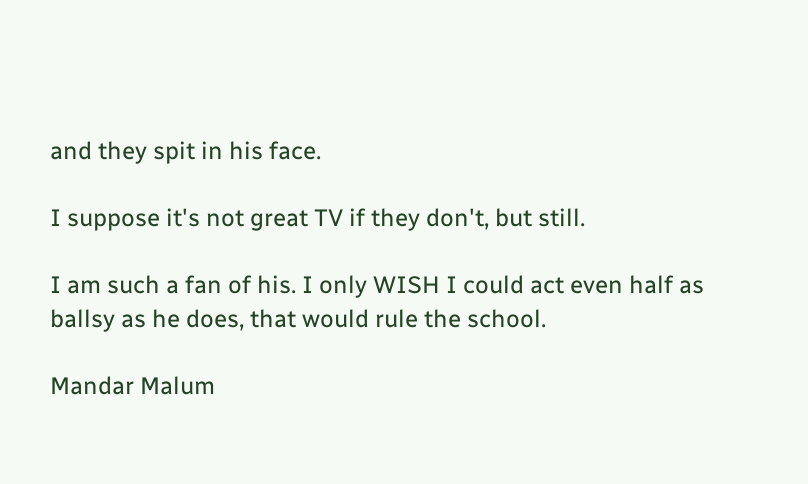and they spit in his face.

I suppose it's not great TV if they don't, but still.

I am such a fan of his. I only WISH I could act even half as ballsy as he does, that would rule the school.

Mandar Malum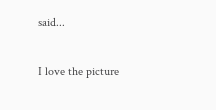said...

I love the picture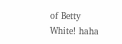of Betty White! haha